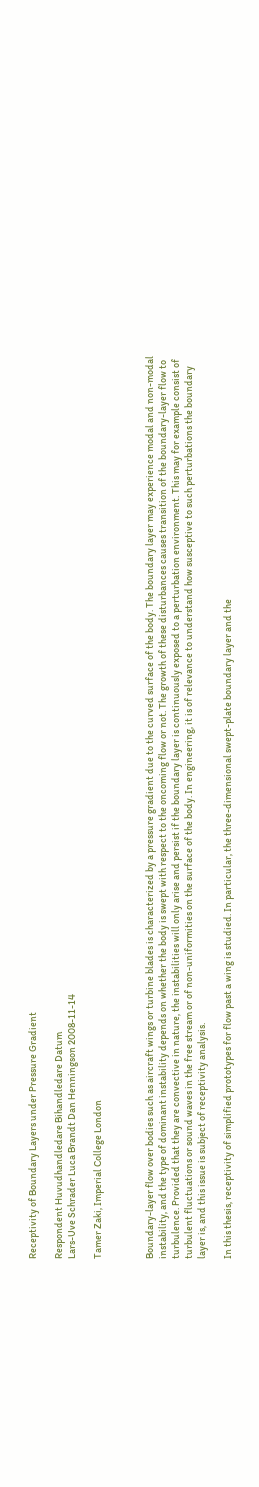Receptivity of Boundary Layers under Pressure Gradient

Respondent Huvudhandledare Bihandledare Datum
Lars-Uve Schrader Luca Brandt Dan Henningson 2008-11-14

Tamer Zaki, Imperial College London



Boundary-layer flow over bodies such as aircraft wings or turbine blades is characterized by a pressure gradient due to the curved surface of the body. The boundary layer may experience modal and non-modal instability, and the type of dominant instability depends on whether the body is swept with respect to the oncoming flow or not. The growth of these disturbances causes transition of the boundary-layer flow to turbulence. Provided that they are convective in nature, the instabilities will only arise and persist if the boundary layer is continuously exposed to a perturbation environment. This may for example consist of turbulent fluctuations or sound waves in the free stream or of non-uniformities on the surface of the body. In engineering, it is of relevance to understand how susceptive to such perturbations the boundary layer is, and this issue is subject of receptivity analysis.

In this thesis, receptivity of simplified prototypes for flow past a wing is studied. In particular, the three-dimensional swept-plate boundary layer and the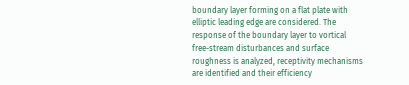boundary layer forming on a flat plate with elliptic leading edge are considered. The response of the boundary layer to vortical free-stream disturbances and surface roughness is analyzed, receptivity mechanisms are identified and their efficiency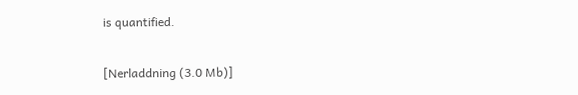is quantified.

[Nerladdning (3.0 Mb)]